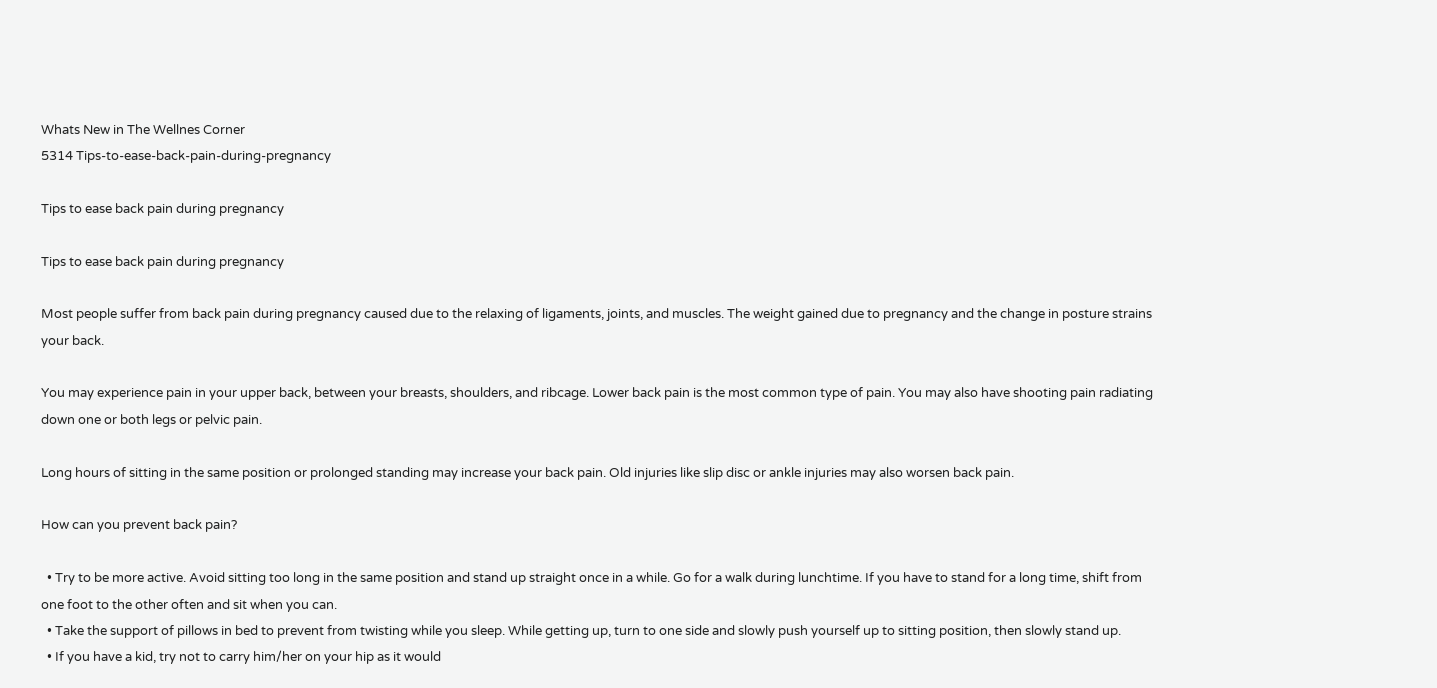Whats New in The Wellnes Corner
5314 Tips-to-ease-back-pain-during-pregnancy

Tips to ease back pain during pregnancy

Tips to ease back pain during pregnancy

Most people suffer from back pain during pregnancy caused due to the relaxing of ligaments, joints, and muscles. The weight gained due to pregnancy and the change in posture strains your back.

You may experience pain in your upper back, between your breasts, shoulders, and ribcage. Lower back pain is the most common type of pain. You may also have shooting pain radiating down one or both legs or pelvic pain.

Long hours of sitting in the same position or prolonged standing may increase your back pain. Old injuries like slip disc or ankle injuries may also worsen back pain.

How can you prevent back pain?

  • Try to be more active. Avoid sitting too long in the same position and stand up straight once in a while. Go for a walk during lunchtime. If you have to stand for a long time, shift from one foot to the other often and sit when you can.
  • Take the support of pillows in bed to prevent from twisting while you sleep. While getting up, turn to one side and slowly push yourself up to sitting position, then slowly stand up.
  • If you have a kid, try not to carry him/her on your hip as it would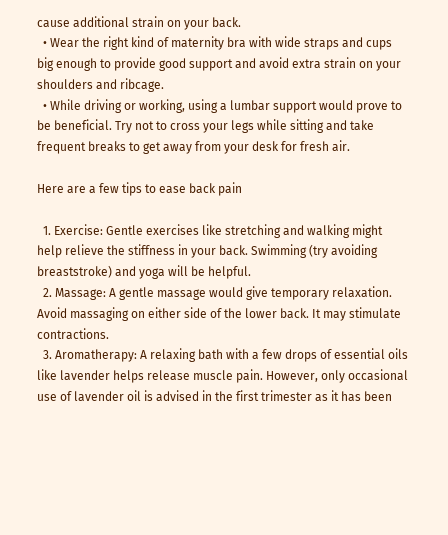cause additional strain on your back.
  • Wear the right kind of maternity bra with wide straps and cups big enough to provide good support and avoid extra strain on your shoulders and ribcage.
  • While driving or working, using a lumbar support would prove to be beneficial. Try not to cross your legs while sitting and take frequent breaks to get away from your desk for fresh air.

Here are a few tips to ease back pain

  1. Exercise: Gentle exercises like stretching and walking might help relieve the stiffness in your back. Swimming (try avoiding breaststroke) and yoga will be helpful.
  2. Massage: A gentle massage would give temporary relaxation. Avoid massaging on either side of the lower back. It may stimulate contractions.
  3. Aromatherapy: A relaxing bath with a few drops of essential oils like lavender helps release muscle pain. However, only occasional use of lavender oil is advised in the first trimester as it has been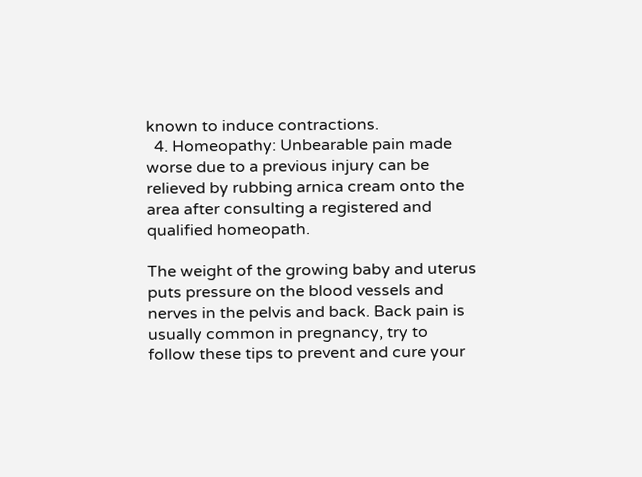known to induce contractions.
  4. Homeopathy: Unbearable pain made worse due to a previous injury can be relieved by rubbing arnica cream onto the area after consulting a registered and qualified homeopath.

The weight of the growing baby and uterus puts pressure on the blood vessels and nerves in the pelvis and back. Back pain is usually common in pregnancy, try to follow these tips to prevent and cure your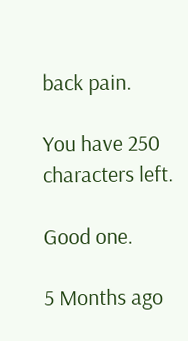back pain.

You have 250 characters left.

Good one.

5 Months ago